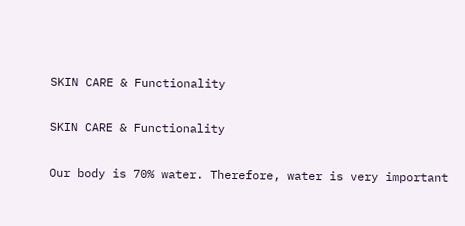SKIN CARE & Functionality

SKIN CARE & Functionality

Our body is 70% water. Therefore, water is very important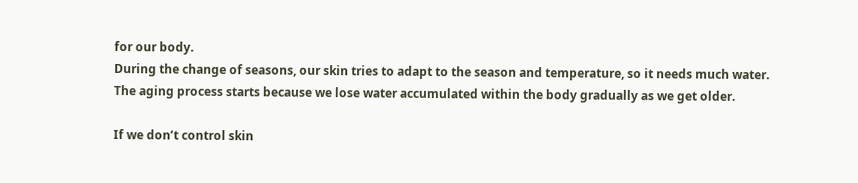for our body.
During the change of seasons, our skin tries to adapt to the season and temperature, so it needs much water.
The aging process starts because we lose water accumulated within the body gradually as we get older.

If we don’t control skin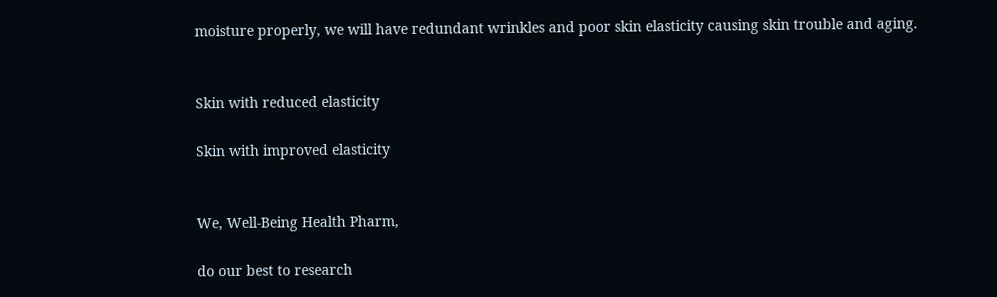moisture properly, we will have redundant wrinkles and poor skin elasticity causing skin trouble and aging.


Skin with reduced elasticity

Skin with improved elasticity


We, Well-Being Health Pharm,

do our best to research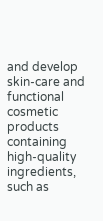and develop skin-care and functional cosmetic products containing high-quality ingredients, such as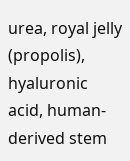urea, royal jelly (propolis), hyaluronic acid, human-derived stem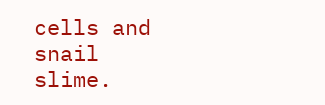cells and snail slime.